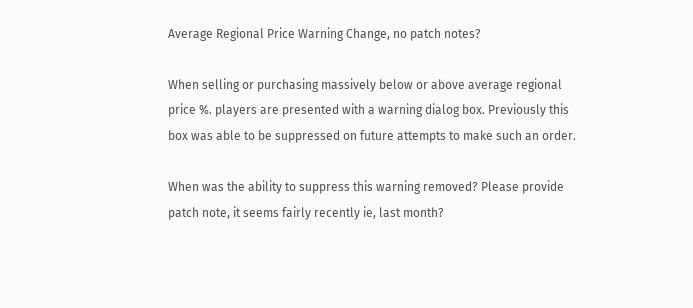Average Regional Price Warning Change, no patch notes?

When selling or purchasing massively below or above average regional price %. players are presented with a warning dialog box. Previously this box was able to be suppressed on future attempts to make such an order.

When was the ability to suppress this warning removed? Please provide patch note, it seems fairly recently ie, last month?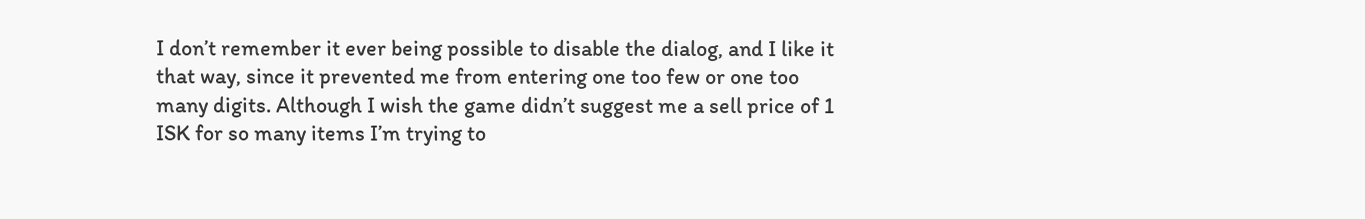I don’t remember it ever being possible to disable the dialog, and I like it that way, since it prevented me from entering one too few or one too many digits. Although I wish the game didn’t suggest me a sell price of 1 ISK for so many items I’m trying to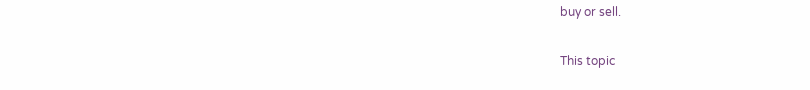buy or sell.

This topic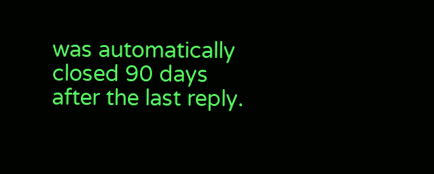was automatically closed 90 days after the last reply.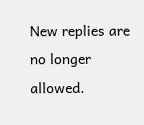New replies are no longer allowed.